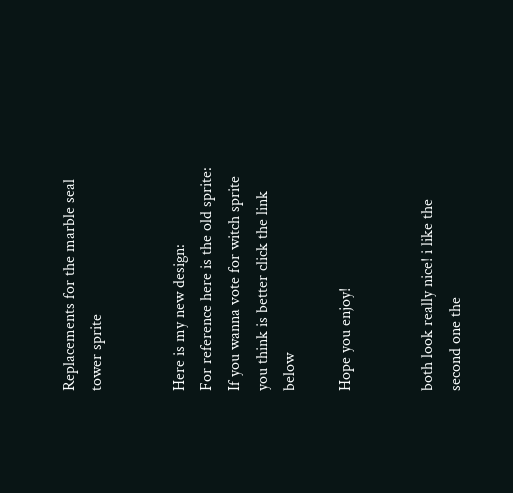Replacements for the marble seal tower sprite


Here is my new design:
For reference here is the old sprite:
If you wanna vote for witch sprite you think is better click the link below

Hope you enjoy!


both look really nice! i like the second one the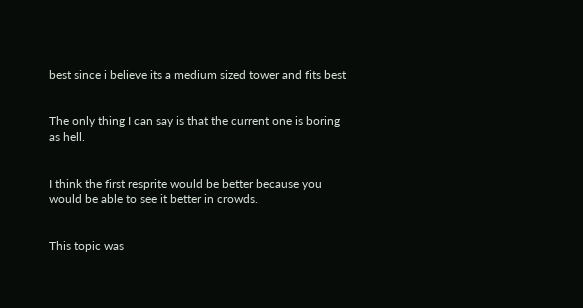best since i believe its a medium sized tower and fits best


The only thing I can say is that the current one is boring as hell.


I think the first resprite would be better because you would be able to see it better in crowds.


This topic was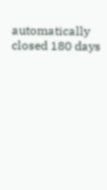automatically closed 180 days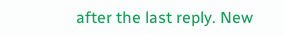after the last reply. New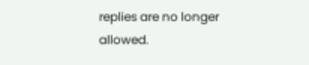replies are no longer allowed.